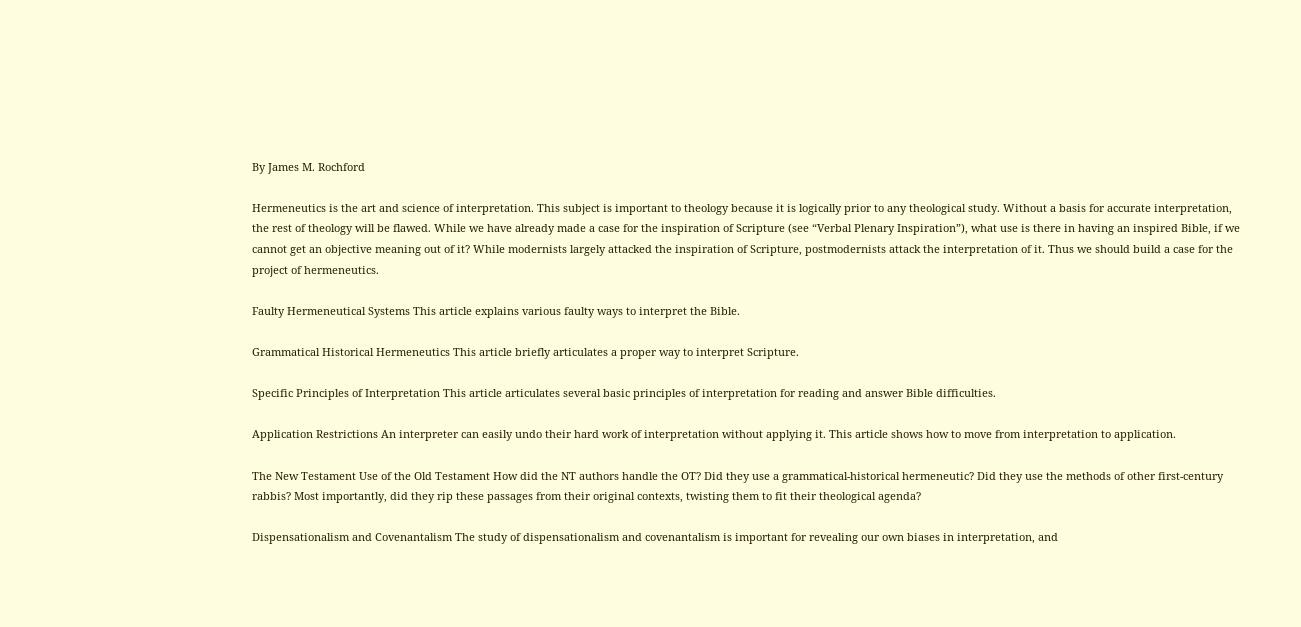By James M. Rochford

Hermeneutics is the art and science of interpretation. This subject is important to theology because it is logically prior to any theological study. Without a basis for accurate interpretation, the rest of theology will be flawed. While we have already made a case for the inspiration of Scripture (see “Verbal Plenary Inspiration”), what use is there in having an inspired Bible, if we cannot get an objective meaning out of it? While modernists largely attacked the inspiration of Scripture, postmodernists attack the interpretation of it. Thus we should build a case for the project of hermeneutics.

Faulty Hermeneutical Systems This article explains various faulty ways to interpret the Bible.

Grammatical Historical Hermeneutics This article briefly articulates a proper way to interpret Scripture.

Specific Principles of Interpretation This article articulates several basic principles of interpretation for reading and answer Bible difficulties.

Application Restrictions An interpreter can easily undo their hard work of interpretation without applying it. This article shows how to move from interpretation to application.

The New Testament Use of the Old Testament How did the NT authors handle the OT? Did they use a grammatical-historical hermeneutic? Did they use the methods of other first-century rabbis? Most importantly, did they rip these passages from their original contexts, twisting them to fit their theological agenda?

Dispensationalism and Covenantalism The study of dispensationalism and covenantalism is important for revealing our own biases in interpretation, and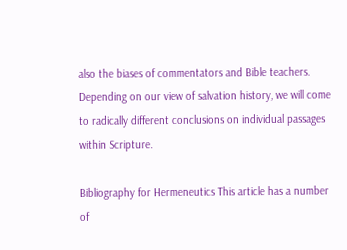also the biases of commentators and Bible teachers. Depending on our view of salvation history, we will come to radically different conclusions on individual passages within Scripture.

Bibliography for Hermeneutics This article has a number of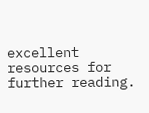excellent resources for further reading.